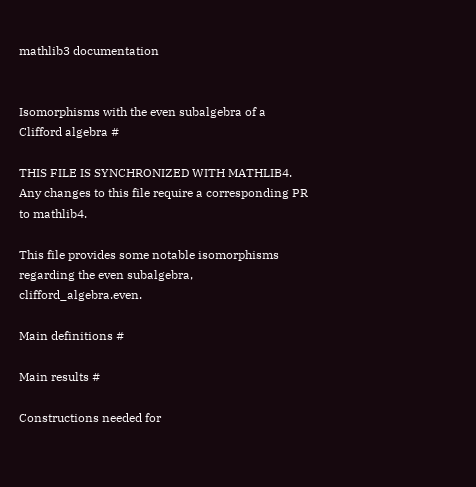mathlib3 documentation


Isomorphisms with the even subalgebra of a Clifford algebra #

THIS FILE IS SYNCHRONIZED WITH MATHLIB4. Any changes to this file require a corresponding PR to mathlib4.

This file provides some notable isomorphisms regarding the even subalgebra, clifford_algebra.even.

Main definitions #

Main results #

Constructions needed for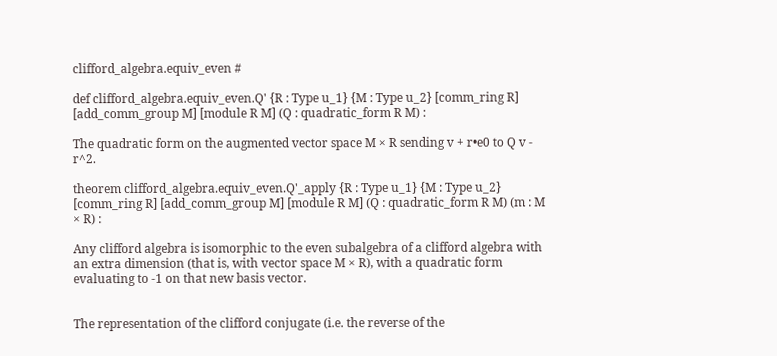clifford_algebra.equiv_even #

def clifford_algebra.equiv_even.Q' {R : Type u_1} {M : Type u_2} [comm_ring R] [add_comm_group M] [module R M] (Q : quadratic_form R M) :

The quadratic form on the augmented vector space M × R sending v + r•e0 to Q v - r^2.

theorem clifford_algebra.equiv_even.Q'_apply {R : Type u_1} {M : Type u_2} [comm_ring R] [add_comm_group M] [module R M] (Q : quadratic_form R M) (m : M × R) :

Any clifford algebra is isomorphic to the even subalgebra of a clifford algebra with an extra dimension (that is, with vector space M × R), with a quadratic form evaluating to -1 on that new basis vector.


The representation of the clifford conjugate (i.e. the reverse of the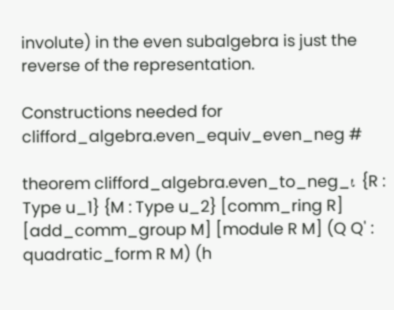involute) in the even subalgebra is just the reverse of the representation.

Constructions needed for clifford_algebra.even_equiv_even_neg #

theorem clifford_algebra.even_to_neg_ι {R : Type u_1} {M : Type u_2} [comm_ring R] [add_comm_group M] [module R M] (Q Q' : quadratic_form R M) (h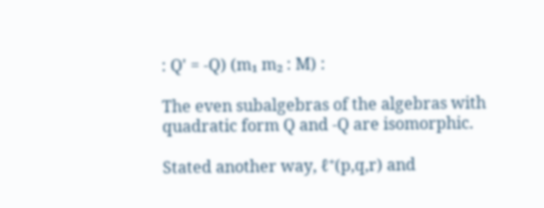: Q' = -Q) (m₁ m₂ : M) :

The even subalgebras of the algebras with quadratic form Q and -Q are isomorphic.

Stated another way, ℓ⁺(p,q,r) and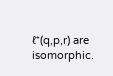ℓ⁺(q,p,r) are isomorphic.